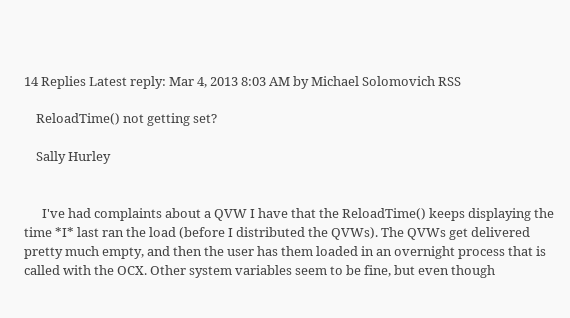14 Replies Latest reply: Mar 4, 2013 8:03 AM by Michael Solomovich RSS

    ReloadTime() not getting set?

    Sally Hurley


      I've had complaints about a QVW I have that the ReloadTime() keeps displaying the time *I* last ran the load (before I distributed the QVWs). The QVWs get delivered pretty much empty, and then the user has them loaded in an overnight process that is called with the OCX. Other system variables seem to be fine, but even though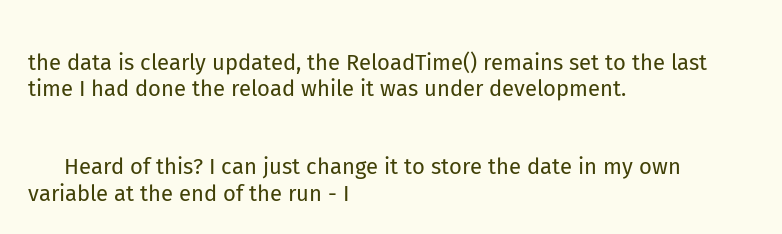the data is clearly updated, the ReloadTime() remains set to the last time I had done the reload while it was under development.


      Heard of this? I can just change it to store the date in my own variable at the end of the run - I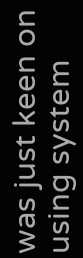was just keen on using system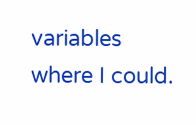variables where I could.